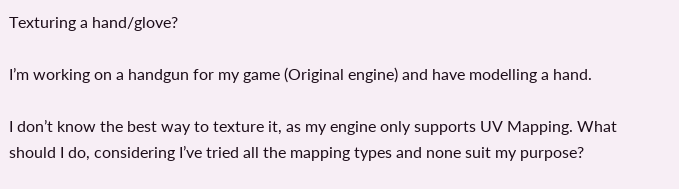Texturing a hand/glove?

I’m working on a handgun for my game (Original engine) and have modelling a hand.

I don’t know the best way to texture it, as my engine only supports UV Mapping. What should I do, considering I’ve tried all the mapping types and none suit my purpose?